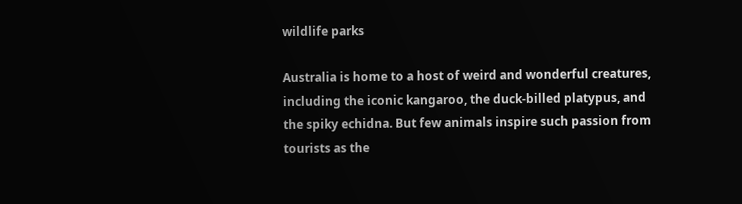wildlife parks

Australia is home to a host of weird and wonderful creatures, including the iconic kangaroo, the duck-billed platypus, and the spiky echidna. But few animals inspire such passion from tourists as the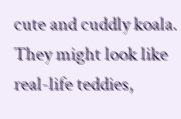cute and cuddly koala. They might look like real-life teddies,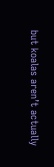but koalas aren’t actually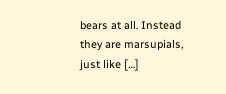bears at all. Instead they are marsupials, just like […]